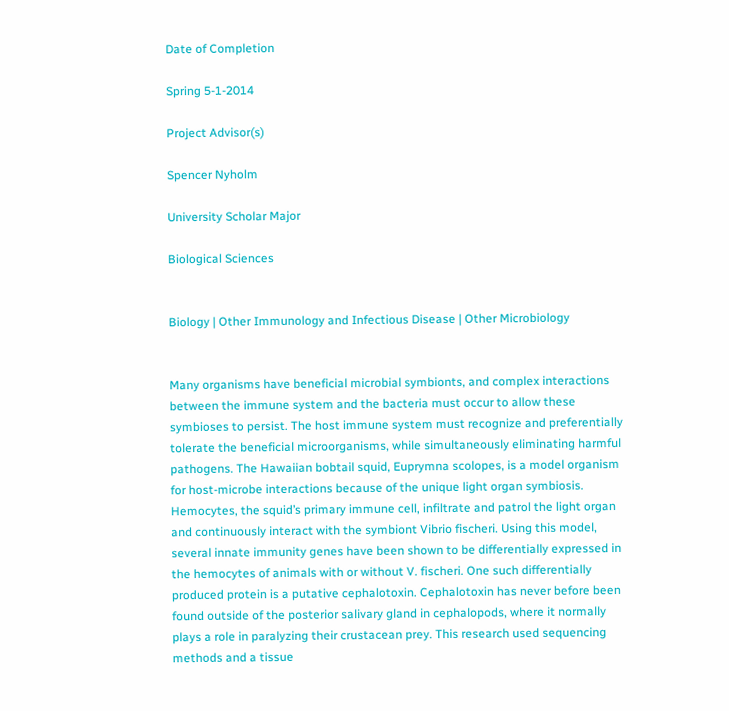Date of Completion

Spring 5-1-2014

Project Advisor(s)

Spencer Nyholm

University Scholar Major

Biological Sciences


Biology | Other Immunology and Infectious Disease | Other Microbiology


Many organisms have beneficial microbial symbionts, and complex interactions between the immune system and the bacteria must occur to allow these symbioses to persist. The host immune system must recognize and preferentially tolerate the beneficial microorganisms, while simultaneously eliminating harmful pathogens. The Hawaiian bobtail squid, Euprymna scolopes, is a model organism for host-microbe interactions because of the unique light organ symbiosis. Hemocytes, the squid’s primary immune cell, infiltrate and patrol the light organ and continuously interact with the symbiont Vibrio fischeri. Using this model, several innate immunity genes have been shown to be differentially expressed in the hemocytes of animals with or without V. fischeri. One such differentially produced protein is a putative cephalotoxin. Cephalotoxin has never before been found outside of the posterior salivary gland in cephalopods, where it normally plays a role in paralyzing their crustacean prey. This research used sequencing methods and a tissue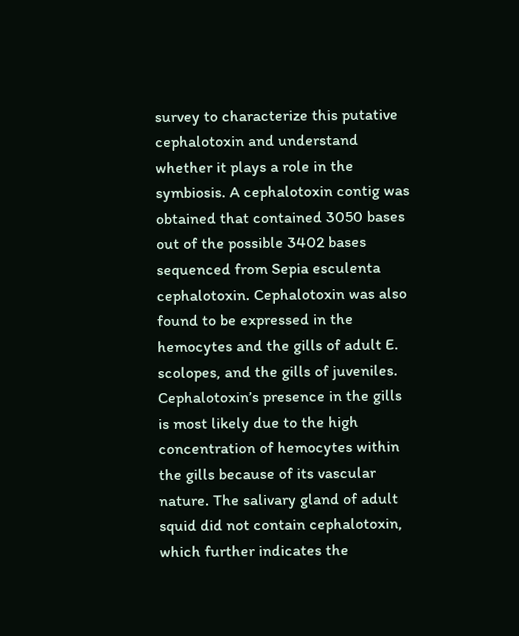survey to characterize this putative cephalotoxin and understand whether it plays a role in the symbiosis. A cephalotoxin contig was obtained that contained 3050 bases out of the possible 3402 bases sequenced from Sepia esculenta cephalotoxin. Cephalotoxin was also found to be expressed in the hemocytes and the gills of adult E. scolopes, and the gills of juveniles. Cephalotoxin’s presence in the gills is most likely due to the high concentration of hemocytes within the gills because of its vascular nature. The salivary gland of adult squid did not contain cephalotoxin, which further indicates the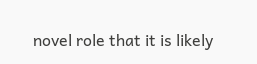novel role that it is likely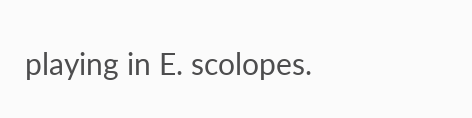playing in E. scolopes.